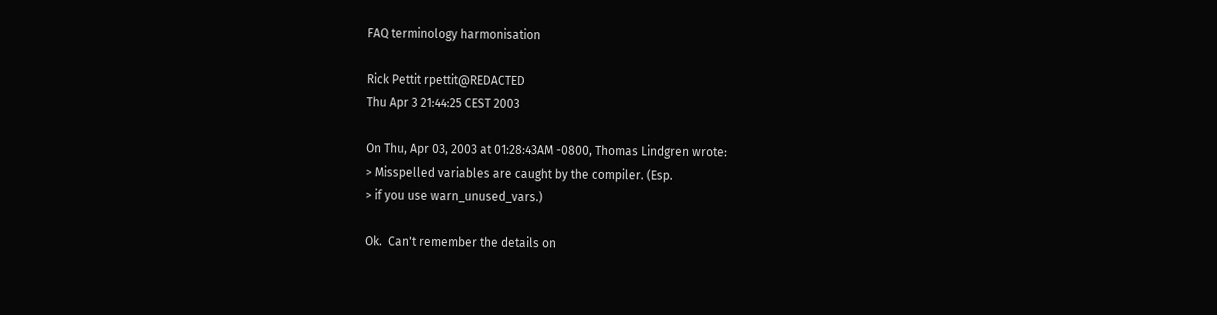FAQ terminology harmonisation

Rick Pettit rpettit@REDACTED
Thu Apr 3 21:44:25 CEST 2003

On Thu, Apr 03, 2003 at 01:28:43AM -0800, Thomas Lindgren wrote:
> Misspelled variables are caught by the compiler. (Esp.
> if you use warn_unused_vars.)

Ok.  Can't remember the details on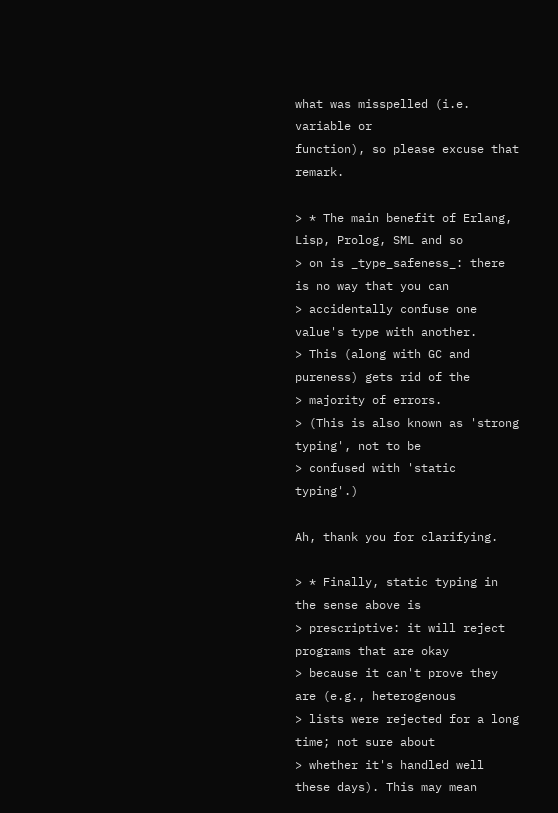what was misspelled (i.e. variable or
function), so please excuse that remark.

> * The main benefit of Erlang, Lisp, Prolog, SML and so
> on is _type_safeness_: there is no way that you can
> accidentally confuse one value's type with another.
> This (along with GC and pureness) gets rid of the
> majority of errors.
> (This is also known as 'strong typing', not to be
> confused with 'static typing'.)

Ah, thank you for clarifying.

> * Finally, static typing in the sense above is
> prescriptive: it will reject programs that are okay
> because it can't prove they are (e.g., heterogenous
> lists were rejected for a long time; not sure about
> whether it's handled well these days). This may mean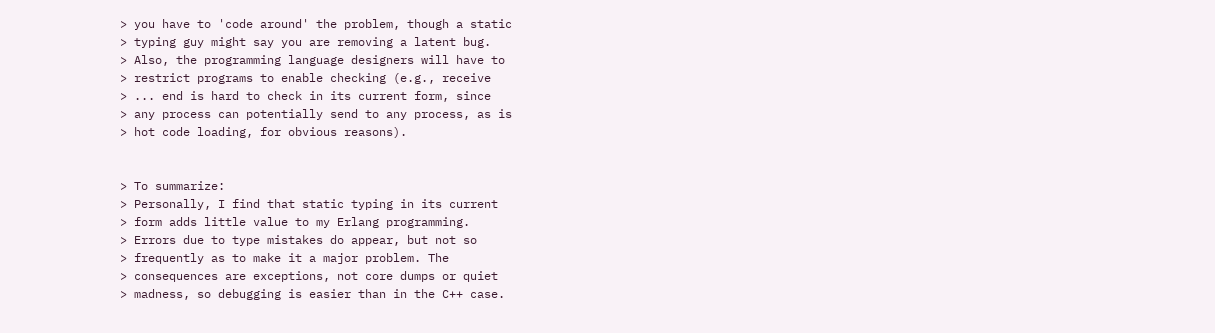> you have to 'code around' the problem, though a static
> typing guy might say you are removing a latent bug.
> Also, the programming language designers will have to
> restrict programs to enable checking (e.g., receive
> ... end is hard to check in its current form, since
> any process can potentially send to any process, as is
> hot code loading, for obvious reasons).


> To summarize:
> Personally, I find that static typing in its current
> form adds little value to my Erlang programming.
> Errors due to type mistakes do appear, but not so
> frequently as to make it a major problem. The
> consequences are exceptions, not core dumps or quiet
> madness, so debugging is easier than in the C++ case.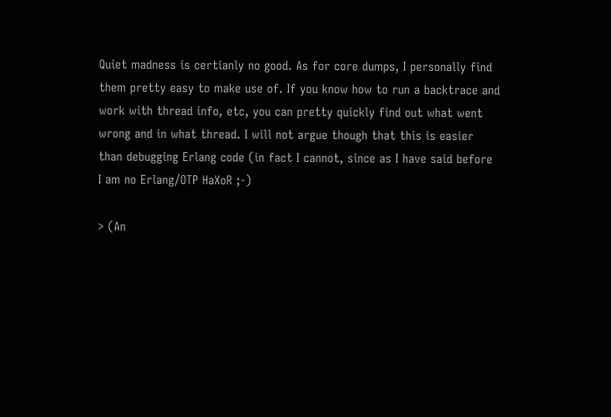Quiet madness is certianly no good. As for core dumps, I personally find
them pretty easy to make use of. If you know how to run a backtrace and
work with thread info, etc, you can pretty quickly find out what went
wrong and in what thread. I will not argue though that this is easier
than debugging Erlang code (in fact I cannot, since as I have said before
I am no Erlang/OTP HaXoR ;-)

> (An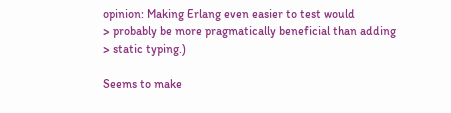opinion: Making Erlang even easier to test would
> probably be more pragmatically beneficial than adding
> static typing.)

Seems to make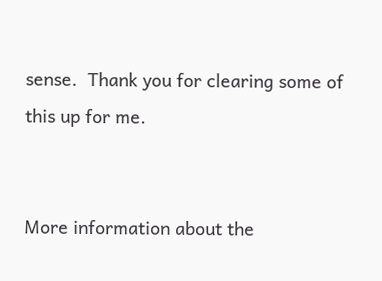sense.  Thank you for clearing some of this up for me.


More information about the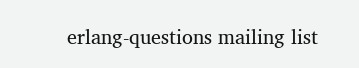erlang-questions mailing list